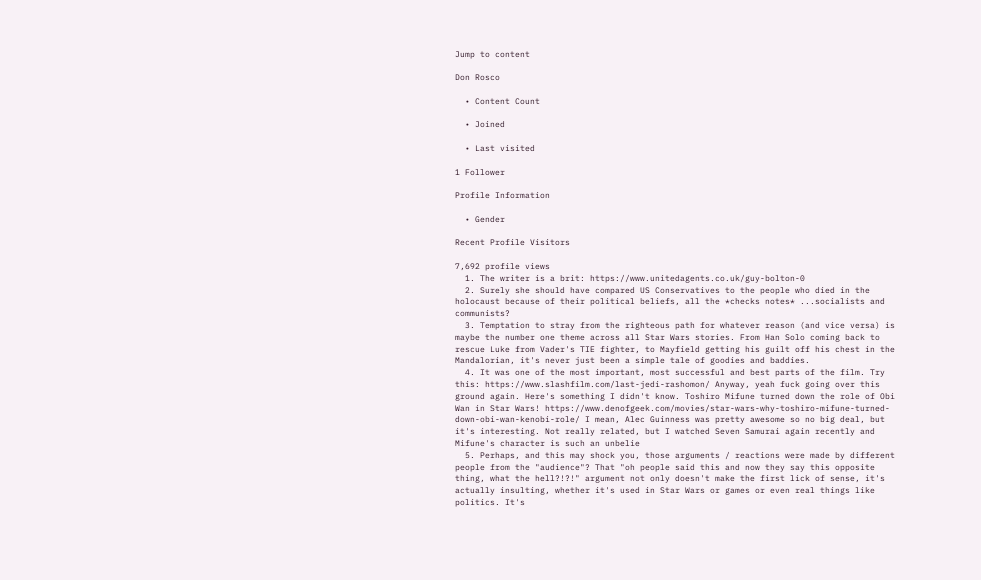Jump to content

Don Rosco

  • Content Count

  • Joined

  • Last visited

1 Follower

Profile Information

  • Gender

Recent Profile Visitors

7,692 profile views
  1. The writer is a brit: https://www.unitedagents.co.uk/guy-bolton-0
  2. Surely she should have compared US Conservatives to the people who died in the holocaust because of their political beliefs, all the *checks notes* ...socialists and communists?
  3. Temptation to stray from the righteous path for whatever reason (and vice versa) is maybe the number one theme across all Star Wars stories. From Han Solo coming back to rescue Luke from Vader's TIE fighter, to Mayfield getting his guilt off his chest in the Mandalorian, it's never just been a simple tale of goodies and baddies.
  4. It was one of the most important, most successful and best parts of the film. Try this: https://www.slashfilm.com/last-jedi-rashomon/ Anyway, yeah fuck going over this ground again. Here's something I didn't know. Toshiro Mifune turned down the role of Obi Wan in Star Wars! https://www.denofgeek.com/movies/star-wars-why-toshiro-mifune-turned-down-obi-wan-kenobi-role/ I mean, Alec Guinness was pretty awesome so no big deal, but it's interesting. Not really related, but I watched Seven Samurai again recently and Mifune's character is such an unbelie
  5. Perhaps, and this may shock you, those arguments / reactions were made by different people from the "audience"? That "oh people said this and now they say this opposite thing, what the hell?!?!" argument not only doesn't make the first lick of sense, it's actually insulting, whether it's used in Star Wars or games or even real things like politics. It's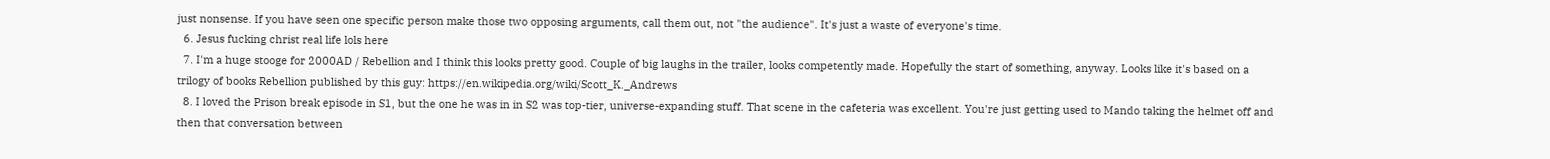just nonsense. If you have seen one specific person make those two opposing arguments, call them out, not "the audience". It's just a waste of everyone's time.
  6. Jesus fucking christ real life lols here
  7. I'm a huge stooge for 2000AD / Rebellion and I think this looks pretty good. Couple of big laughs in the trailer, looks competently made. Hopefully the start of something, anyway. Looks like it's based on a trilogy of books Rebellion published by this guy: https://en.wikipedia.org/wiki/Scott_K._Andrews
  8. I loved the Prison break episode in S1, but the one he was in in S2 was top-tier, universe-expanding stuff. That scene in the cafeteria was excellent. You're just getting used to Mando taking the helmet off and then that conversation between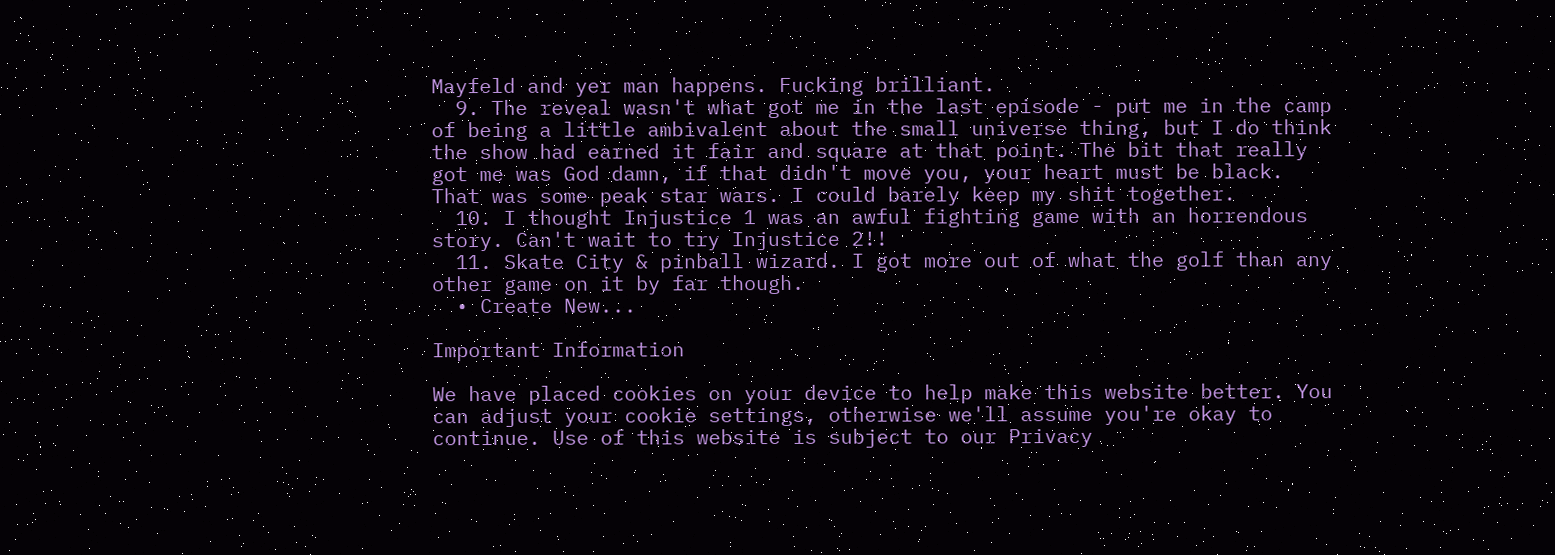Mayfeld and yer man happens. Fucking brilliant.
  9. The reveal wasn't what got me in the last episode - put me in the camp of being a little ambivalent about the small universe thing, but I do think the show had earned it fair and square at that point. The bit that really got me was God damn, if that didn't move you, your heart must be black. That was some peak star wars. I could barely keep my shit together.
  10. I thought Injustice 1 was an awful fighting game with an horrendous story. Can't wait to try Injustice 2!!
  11. Skate City & pinball wizard. I got more out of what the golf than any other game on it by far though.
  • Create New...

Important Information

We have placed cookies on your device to help make this website better. You can adjust your cookie settings, otherwise we'll assume you're okay to continue. Use of this website is subject to our Privacy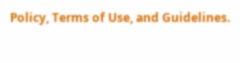Policy, Terms of Use, and Guidelines.